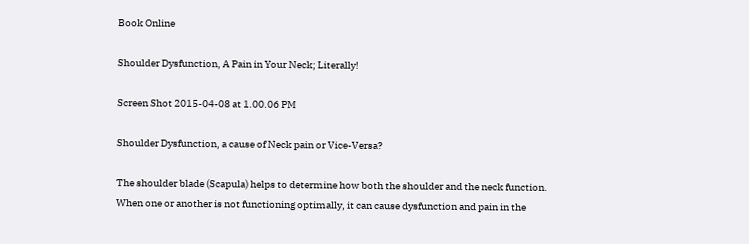Book Online

Shoulder Dysfunction, A Pain in Your Neck; Literally!

Screen Shot 2015-04-08 at 1.00.06 PM

Shoulder Dysfunction, a cause of Neck pain or Vice-Versa?

The shoulder blade (Scapula) helps to determine how both the shoulder and the neck function. When one or another is not functioning optimally, it can cause dysfunction and pain in the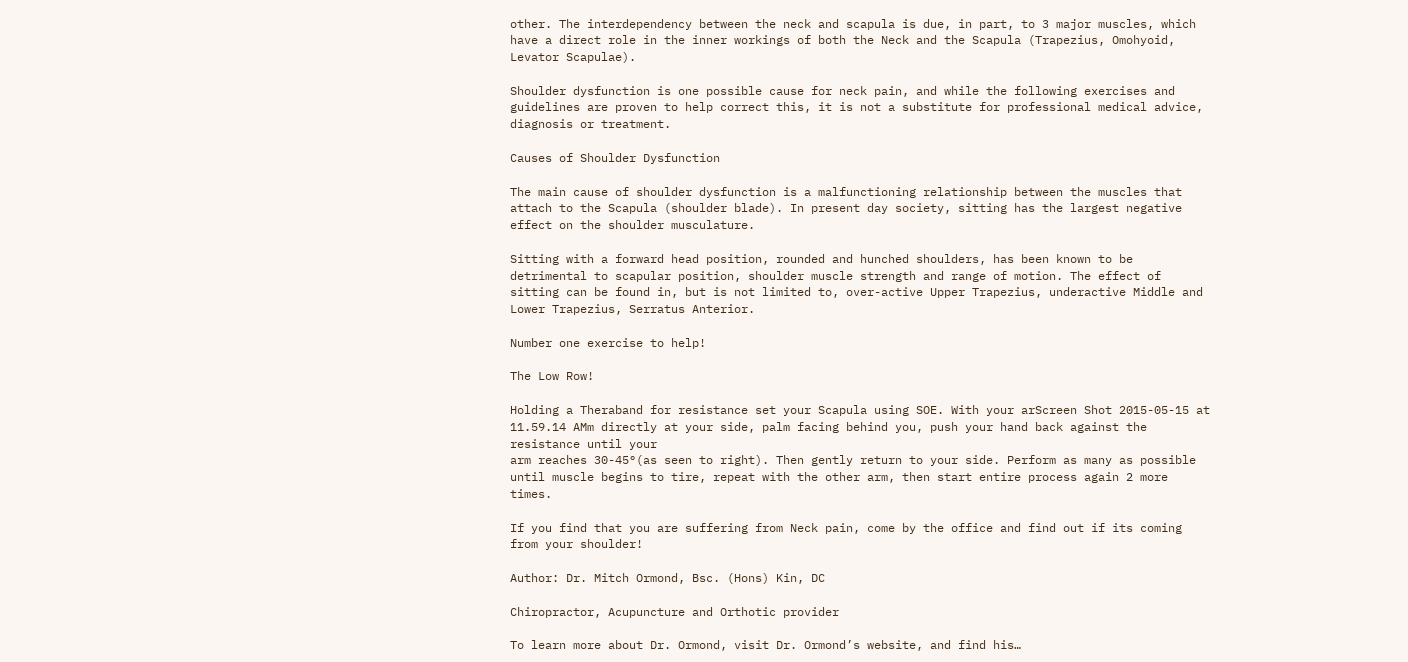other. The interdependency between the neck and scapula is due, in part, to 3 major muscles, which have a direct role in the inner workings of both the Neck and the Scapula (Trapezius, Omohyoid, Levator Scapulae).

Shoulder dysfunction is one possible cause for neck pain, and while the following exercises and guidelines are proven to help correct this, it is not a substitute for professional medical advice, diagnosis or treatment.

Causes of Shoulder Dysfunction

The main cause of shoulder dysfunction is a malfunctioning relationship between the muscles that attach to the Scapula (shoulder blade). In present day society, sitting has the largest negative effect on the shoulder musculature.

Sitting with a forward head position, rounded and hunched shoulders, has been known to be detrimental to scapular position, shoulder muscle strength and range of motion. The effect of sitting can be found in, but is not limited to, over-active Upper Trapezius, underactive Middle and Lower Trapezius, Serratus Anterior.

Number one exercise to help!

The Low Row!

Holding a Theraband for resistance set your Scapula using SOE. With your arScreen Shot 2015-05-15 at 11.59.14 AMm directly at your side, palm facing behind you, push your hand back against the resistance until your
arm reaches 30-45°(as seen to right). Then gently return to your side. Perform as many as possible until muscle begins to tire, repeat with the other arm, then start entire process again 2 more times.

If you find that you are suffering from Neck pain, come by the office and find out if its coming from your shoulder!

Author: Dr. Mitch Ormond, Bsc. (Hons) Kin, DC

Chiropractor, Acupuncture and Orthotic provider

To learn more about Dr. Ormond, visit Dr. Ormond’s website, and find his…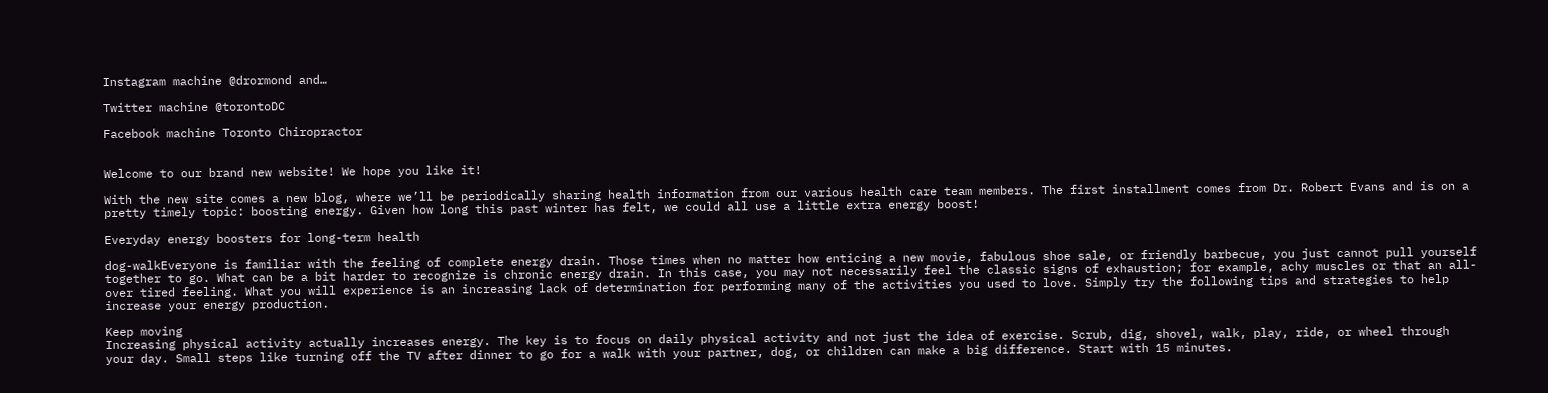Instagram machine @drormond and…

Twitter machine @torontoDC

Facebook machine Toronto Chiropractor


Welcome to our brand new website! We hope you like it!

With the new site comes a new blog, where we’ll be periodically sharing health information from our various health care team members. The first installment comes from Dr. Robert Evans and is on a pretty timely topic: boosting energy. Given how long this past winter has felt, we could all use a little extra energy boost!

Everyday energy boosters for long-term health

dog-walkEveryone is familiar with the feeling of complete energy drain. Those times when no matter how enticing a new movie, fabulous shoe sale, or friendly barbecue, you just cannot pull yourself together to go. What can be a bit harder to recognize is chronic energy drain. In this case, you may not necessarily feel the classic signs of exhaustion; for example, achy muscles or that an all-over tired feeling. What you will experience is an increasing lack of determination for performing many of the activities you used to love. Simply try the following tips and strategies to help increase your energy production.

Keep moving
Increasing physical activity actually increases energy. The key is to focus on daily physical activity and not just the idea of exercise. Scrub, dig, shovel, walk, play, ride, or wheel through your day. Small steps like turning off the TV after dinner to go for a walk with your partner, dog, or children can make a big difference. Start with 15 minutes.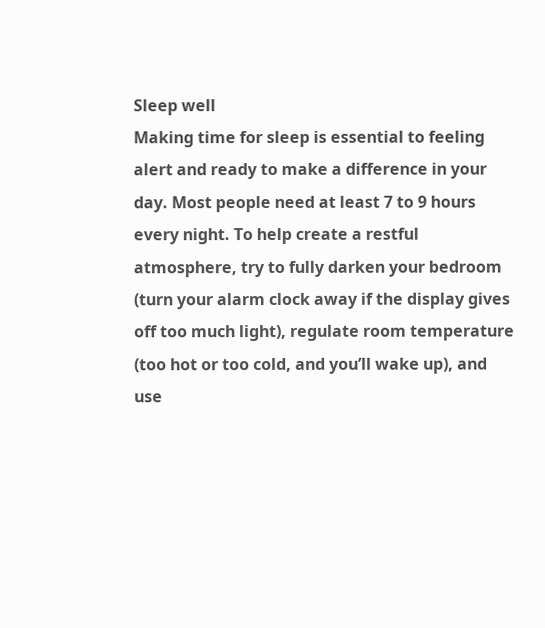Sleep well
Making time for sleep is essential to feeling alert and ready to make a difference in your day. Most people need at least 7 to 9 hours every night. To help create a restful atmosphere, try to fully darken your bedroom (turn your alarm clock away if the display gives off too much light), regulate room temperature (too hot or too cold, and you’ll wake up), and use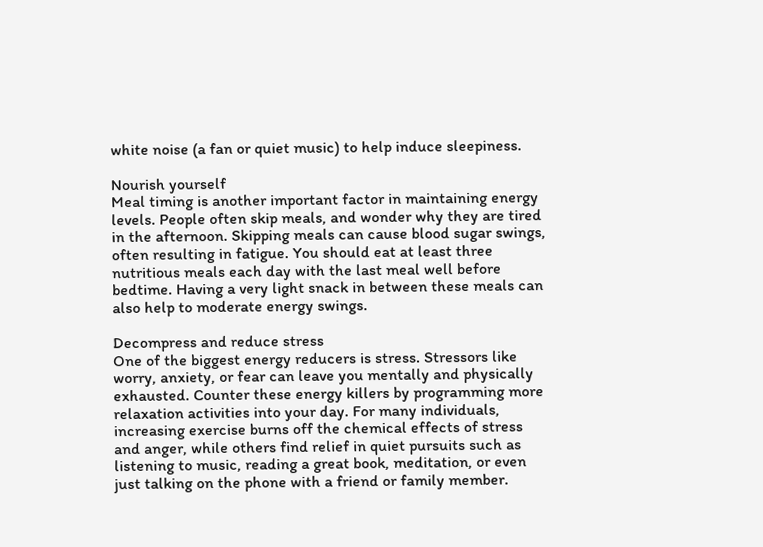white noise (a fan or quiet music) to help induce sleepiness.

Nourish yourself
Meal timing is another important factor in maintaining energy levels. People often skip meals, and wonder why they are tired in the afternoon. Skipping meals can cause blood sugar swings, often resulting in fatigue. You should eat at least three nutritious meals each day with the last meal well before bedtime. Having a very light snack in between these meals can also help to moderate energy swings.

Decompress and reduce stress
One of the biggest energy reducers is stress. Stressors like worry, anxiety, or fear can leave you mentally and physically exhausted. Counter these energy killers by programming more relaxation activities into your day. For many individuals, increasing exercise burns off the chemical effects of stress and anger, while others find relief in quiet pursuits such as listening to music, reading a great book, meditation, or even just talking on the phone with a friend or family member.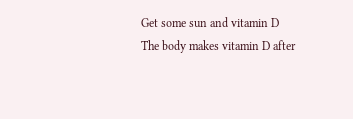Get some sun and vitamin D
The body makes vitamin D after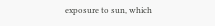exposure to sun, which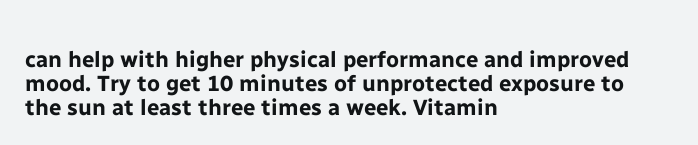can help with higher physical performance and improved mood. Try to get 10 minutes of unprotected exposure to the sun at least three times a week. Vitamin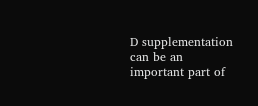D supplementation can be an important part of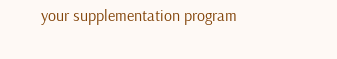your supplementation program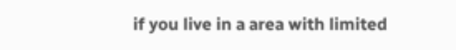if you live in a area with limited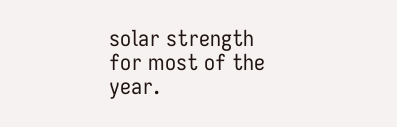solar strength for most of the year.